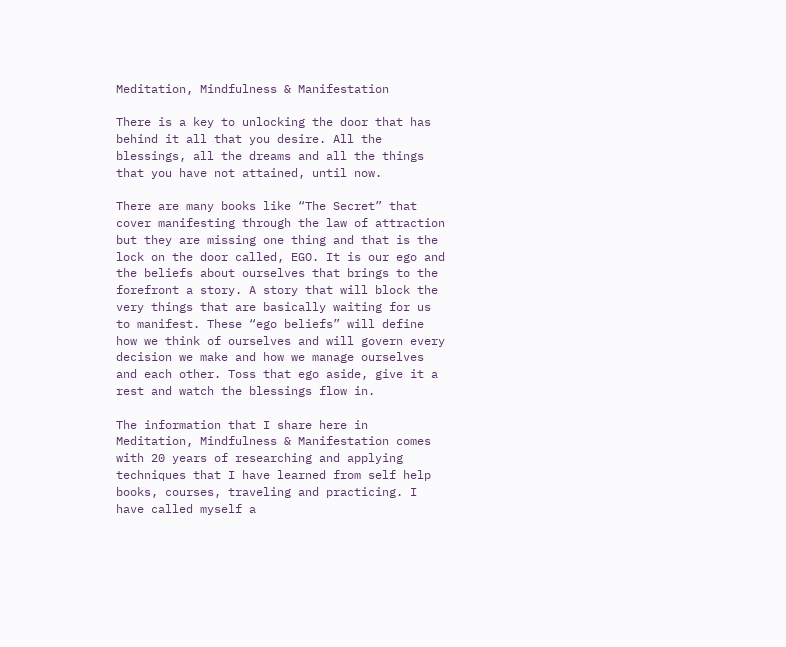Meditation, Mindfulness & Manifestation

There is a key to unlocking the door that has behind it all that you desire. All the blessings, all the dreams and all the things that you have not attained, until now.

There are many books like “The Secret” that cover manifesting through the law of attraction but they are missing one thing and that is the lock on the door called, EGO. It is our ego and the beliefs about ourselves that brings to the forefront a story. A story that will block the very things that are basically waiting for us to manifest. These “ego beliefs” will define how we think of ourselves and will govern every decision we make and how we manage ourselves and each other. Toss that ego aside, give it a rest and watch the blessings flow in.

The information that I share here in Meditation, Mindfulness & Manifestation comes with 20 years of researching and applying techniques that I have learned from self help books, courses, traveling and practicing. I have called myself a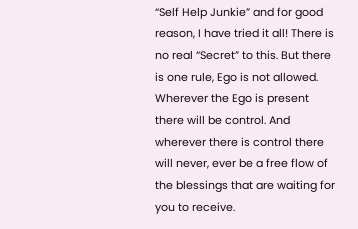“Self Help Junkie” and for good reason, I have tried it all! There is no real “Secret” to this. But there is one rule, Ego is not allowed. Wherever the Ego is present there will be control. And wherever there is control there will never, ever be a free flow of the blessings that are waiting for you to receive.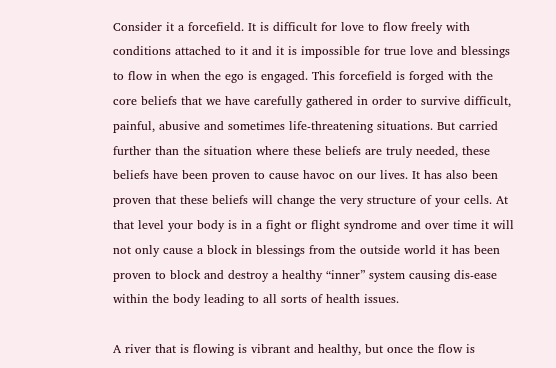Consider it a forcefield. It is difficult for love to flow freely with conditions attached to it and it is impossible for true love and blessings to flow in when the ego is engaged. This forcefield is forged with the core beliefs that we have carefully gathered in order to survive difficult, painful, abusive and sometimes life-threatening situations. But carried further than the situation where these beliefs are truly needed, these beliefs have been proven to cause havoc on our lives. It has also been proven that these beliefs will change the very structure of your cells. At that level your body is in a fight or flight syndrome and over time it will not only cause a block in blessings from the outside world it has been proven to block and destroy a healthy “inner” system causing dis-ease within the body leading to all sorts of health issues.

A river that is flowing is vibrant and healthy, but once the flow is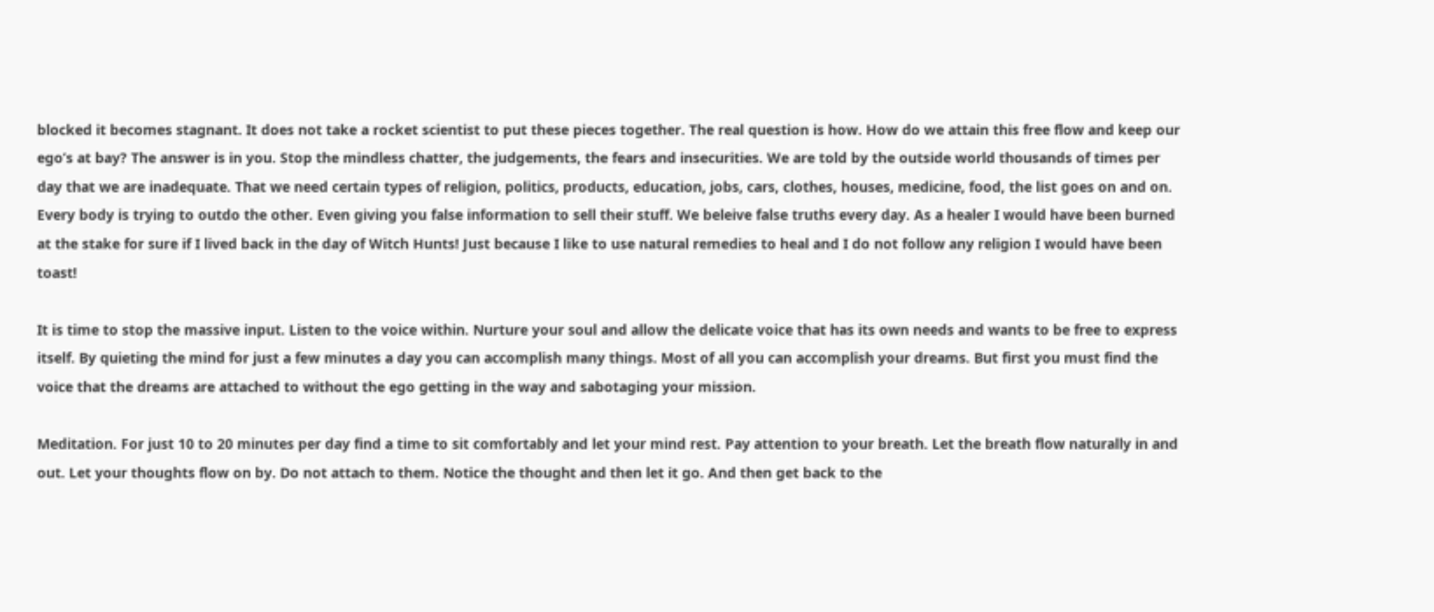blocked it becomes stagnant. It does not take a rocket scientist to put these pieces together. The real question is how. How do we attain this free flow and keep our ego’s at bay? The answer is in you. Stop the mindless chatter, the judgements, the fears and insecurities. We are told by the outside world thousands of times per day that we are inadequate. That we need certain types of religion, politics, products, education, jobs, cars, clothes, houses, medicine, food, the list goes on and on. Every body is trying to outdo the other. Even giving you false information to sell their stuff. We beleive false truths every day. As a healer I would have been burned at the stake for sure if I lived back in the day of Witch Hunts! Just because I like to use natural remedies to heal and I do not follow any religion I would have been toast!

It is time to stop the massive input. Listen to the voice within. Nurture your soul and allow the delicate voice that has its own needs and wants to be free to express itself. By quieting the mind for just a few minutes a day you can accomplish many things. Most of all you can accomplish your dreams. But first you must find the voice that the dreams are attached to without the ego getting in the way and sabotaging your mission.

Meditation. For just 10 to 20 minutes per day find a time to sit comfortably and let your mind rest. Pay attention to your breath. Let the breath flow naturally in and out. Let your thoughts flow on by. Do not attach to them. Notice the thought and then let it go. And then get back to the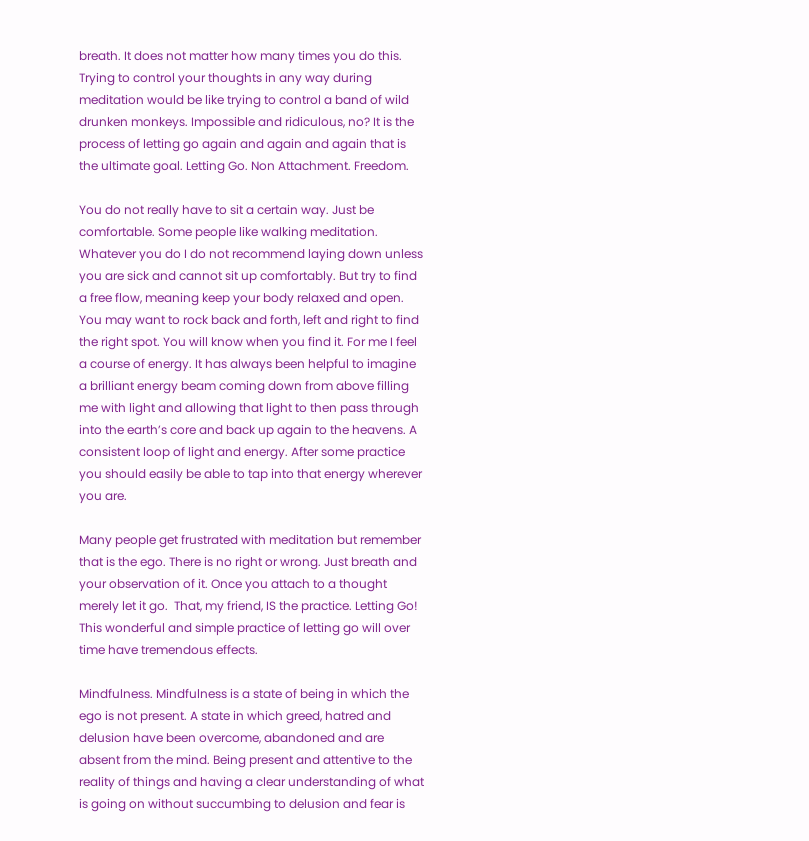breath. It does not matter how many times you do this. Trying to control your thoughts in any way during meditation would be like trying to control a band of wild drunken monkeys. Impossible and ridiculous, no? It is the process of letting go again and again and again that is the ultimate goal. Letting Go. Non Attachment. Freedom.

You do not really have to sit a certain way. Just be comfortable. Some people like walking meditation. Whatever you do I do not recommend laying down unless you are sick and cannot sit up comfortably. But try to find a free flow, meaning keep your body relaxed and open. You may want to rock back and forth, left and right to find the right spot. You will know when you find it. For me I feel a course of energy. It has always been helpful to imagine a brilliant energy beam coming down from above filling me with light and allowing that light to then pass through into the earth’s core and back up again to the heavens. A consistent loop of light and energy. After some practice you should easily be able to tap into that energy wherever you are.

Many people get frustrated with meditation but remember that is the ego. There is no right or wrong. Just breath and your observation of it. Once you attach to a thought merely let it go.  That, my friend, IS the practice. Letting Go! This wonderful and simple practice of letting go will over time have tremendous effects.

Mindfulness. Mindfulness is a state of being in which the ego is not present. A state in which greed, hatred and delusion have been overcome, abandoned and are absent from the mind. Being present and attentive to the reality of things and having a clear understanding of what is going on without succumbing to delusion and fear is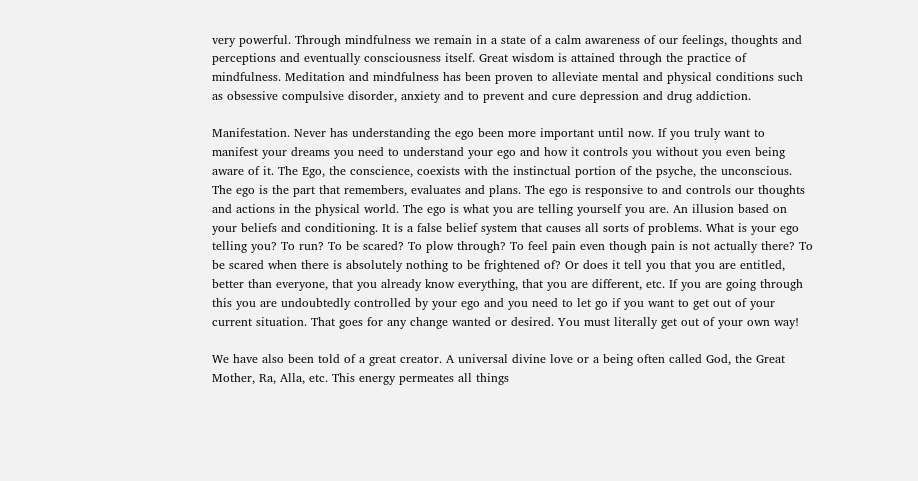very powerful. Through mindfulness we remain in a state of a calm awareness of our feelings, thoughts and perceptions and eventually consciousness itself. Great wisdom is attained through the practice of mindfulness. Meditation and mindfulness has been proven to alleviate mental and physical conditions such as obsessive compulsive disorder, anxiety and to prevent and cure depression and drug addiction.

Manifestation. Never has understanding the ego been more important until now. If you truly want to manifest your dreams you need to understand your ego and how it controls you without you even being aware of it. The Ego, the conscience, coexists with the instinctual portion of the psyche, the unconscious. The ego is the part that remembers, evaluates and plans. The ego is responsive to and controls our thoughts and actions in the physical world. The ego is what you are telling yourself you are. An illusion based on your beliefs and conditioning. It is a false belief system that causes all sorts of problems. What is your ego telling you? To run? To be scared? To plow through? To feel pain even though pain is not actually there? To be scared when there is absolutely nothing to be frightened of? Or does it tell you that you are entitled, better than everyone, that you already know everything, that you are different, etc. If you are going through this you are undoubtedly controlled by your ego and you need to let go if you want to get out of your current situation. That goes for any change wanted or desired. You must literally get out of your own way!

We have also been told of a great creator. A universal divine love or a being often called God, the Great Mother, Ra, Alla, etc. This energy permeates all things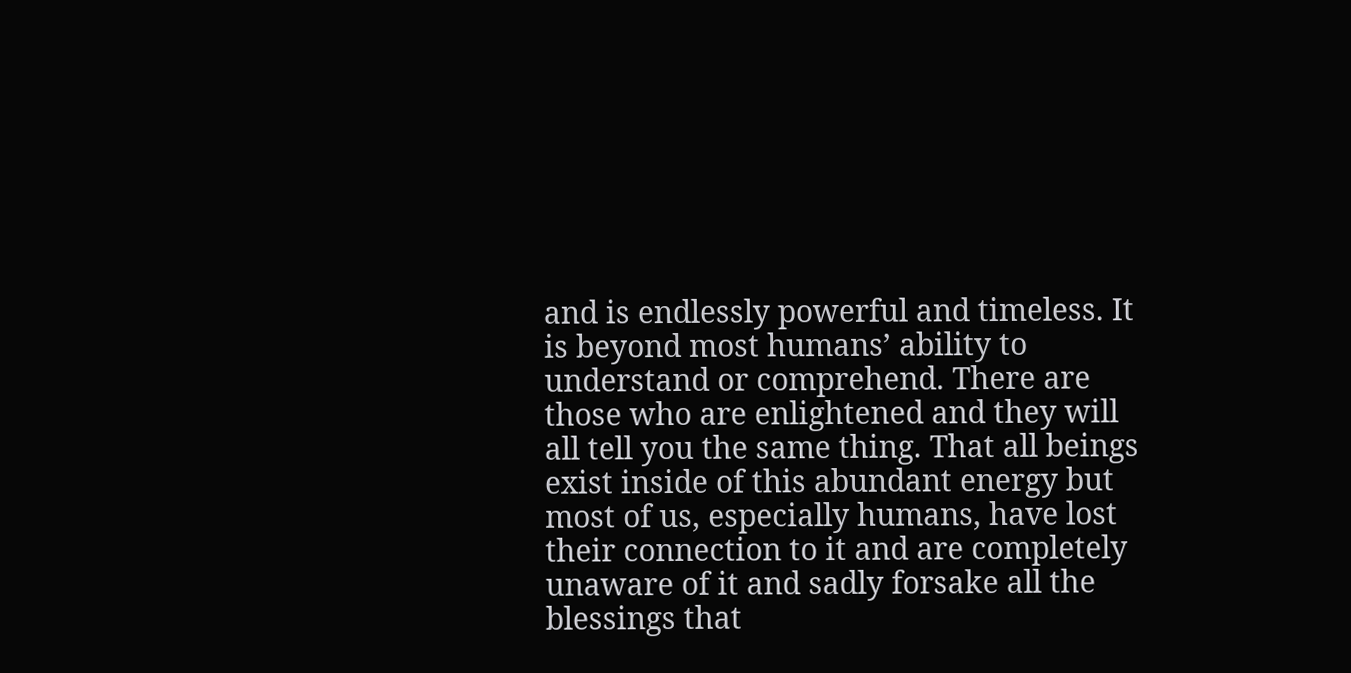and is endlessly powerful and timeless. It is beyond most humans’ ability to understand or comprehend. There are those who are enlightened and they will all tell you the same thing. That all beings exist inside of this abundant energy but most of us, especially humans, have lost their connection to it and are completely unaware of it and sadly forsake all the blessings that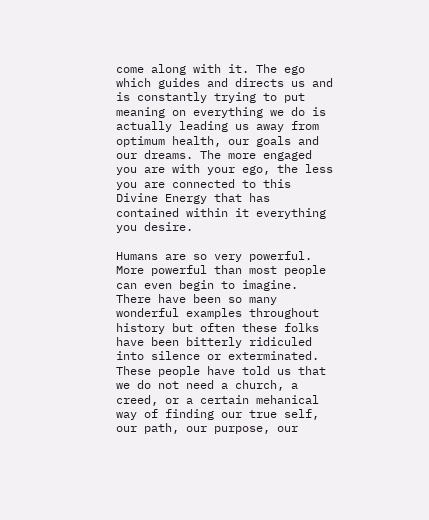come along with it. The ego which guides and directs us and is constantly trying to put meaning on everything we do is actually leading us away from optimum health, our goals and our dreams. The more engaged you are with your ego, the less you are connected to this Divine Energy that has contained within it everything you desire.

Humans are so very powerful. More powerful than most people can even begin to imagine. There have been so many wonderful examples throughout history but often these folks have been bitterly ridiculed into silence or exterminated. These people have told us that we do not need a church, a creed, or a certain mehanical way of finding our true self, our path, our purpose, our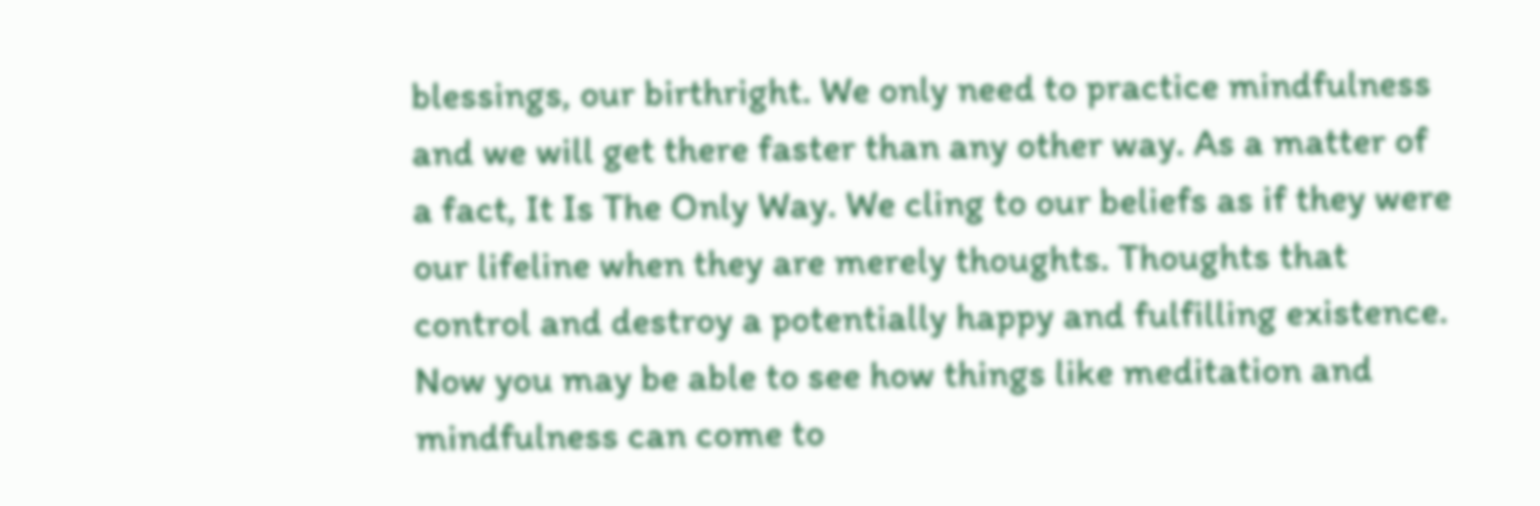blessings, our birthright. We only need to practice mindfulness and we will get there faster than any other way. As a matter of a fact, It Is The Only Way. We cling to our beliefs as if they were our lifeline when they are merely thoughts. Thoughts that control and destroy a potentially happy and fulfilling existence. Now you may be able to see how things like meditation and mindfulness can come to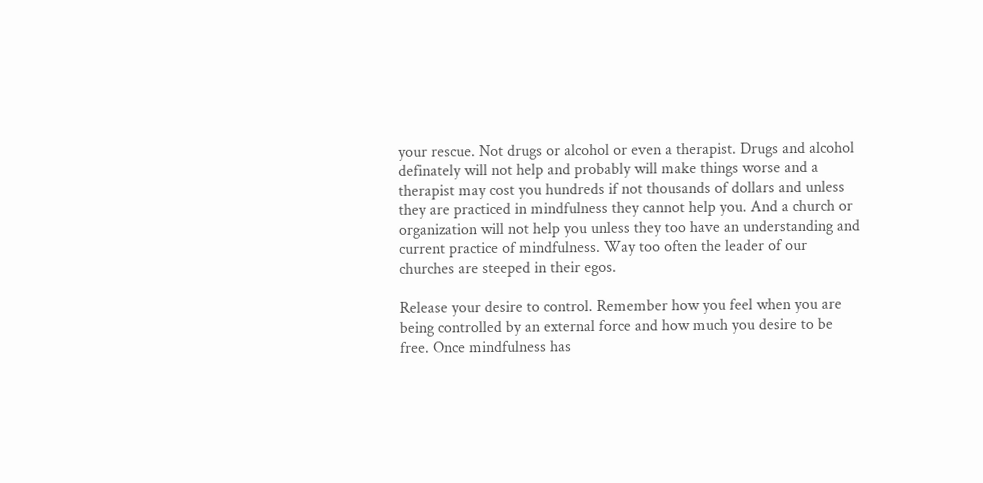your rescue. Not drugs or alcohol or even a therapist. Drugs and alcohol definately will not help and probably will make things worse and a therapist may cost you hundreds if not thousands of dollars and unless they are practiced in mindfulness they cannot help you. And a church or organization will not help you unless they too have an understanding and current practice of mindfulness. Way too often the leader of our churches are steeped in their egos.

Release your desire to control. Remember how you feel when you are being controlled by an external force and how much you desire to be free. Once mindfulness has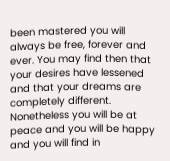been mastered you will always be free, forever and ever. You may find then that your desires have lessened and that your dreams are completely different. Nonetheless you will be at peace and you will be happy and you will find in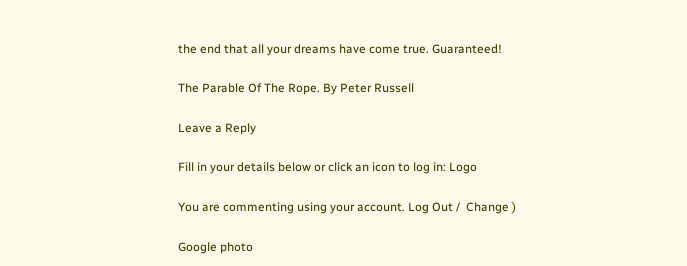the end that all your dreams have come true. Guaranteed!

The Parable Of The Rope. By Peter Russell

Leave a Reply

Fill in your details below or click an icon to log in: Logo

You are commenting using your account. Log Out /  Change )

Google photo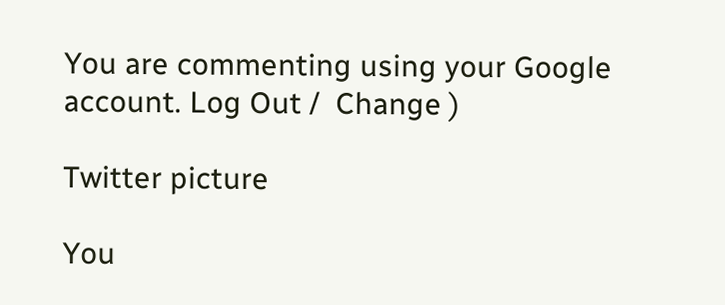You are commenting using your Google account. Log Out /  Change )

Twitter picture

You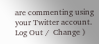are commenting using your Twitter account. Log Out /  Change )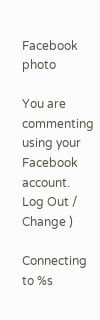Facebook photo

You are commenting using your Facebook account. Log Out /  Change )

Connecting to %s